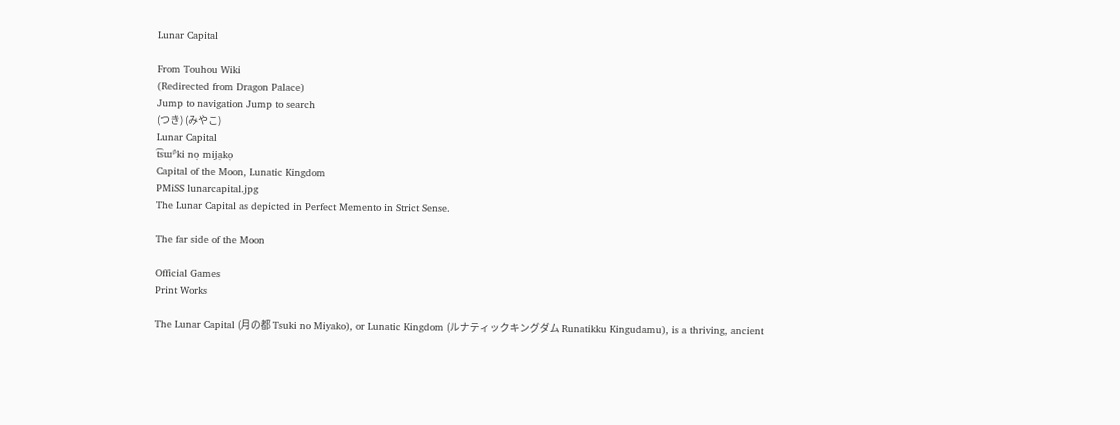Lunar Capital

From Touhou Wiki
(Redirected from Dragon Palace)
Jump to navigation Jump to search
(つき) (みやこ)
Lunar Capital
t͡sɯᵝki no̞ mija̠ko̞
Capital of the Moon, Lunatic Kingdom
PMiSS lunarcapital.jpg
The Lunar Capital as depicted in Perfect Memento in Strict Sense.

The far side of the Moon

Official Games
Print Works

The Lunar Capital (月の都 Tsuki no Miyako), or Lunatic Kingdom (ルナティックキングダム Runatikku Kingudamu), is a thriving, ancient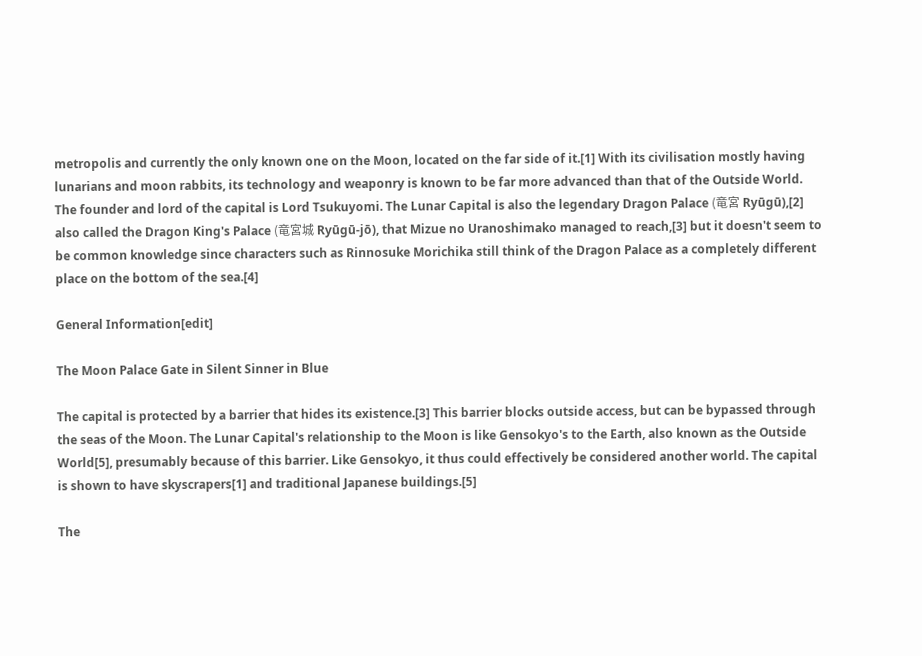metropolis and currently the only known one on the Moon, located on the far side of it.[1] With its civilisation mostly having lunarians and moon rabbits, its technology and weaponry is known to be far more advanced than that of the Outside World. The founder and lord of the capital is Lord Tsukuyomi. The Lunar Capital is also the legendary Dragon Palace (竜宮 Ryūgū),[2] also called the Dragon King's Palace (竜宮城 Ryūgū-jō), that Mizue no Uranoshimako managed to reach,[3] but it doesn't seem to be common knowledge since characters such as Rinnosuke Morichika still think of the Dragon Palace as a completely different place on the bottom of the sea.[4]

General Information[edit]

The Moon Palace Gate in Silent Sinner in Blue

The capital is protected by a barrier that hides its existence.[3] This barrier blocks outside access, but can be bypassed through the seas of the Moon. The Lunar Capital's relationship to the Moon is like Gensokyo's to the Earth, also known as the Outside World[5], presumably because of this barrier. Like Gensokyo, it thus could effectively be considered another world. The capital is shown to have skyscrapers[1] and traditional Japanese buildings.[5]

The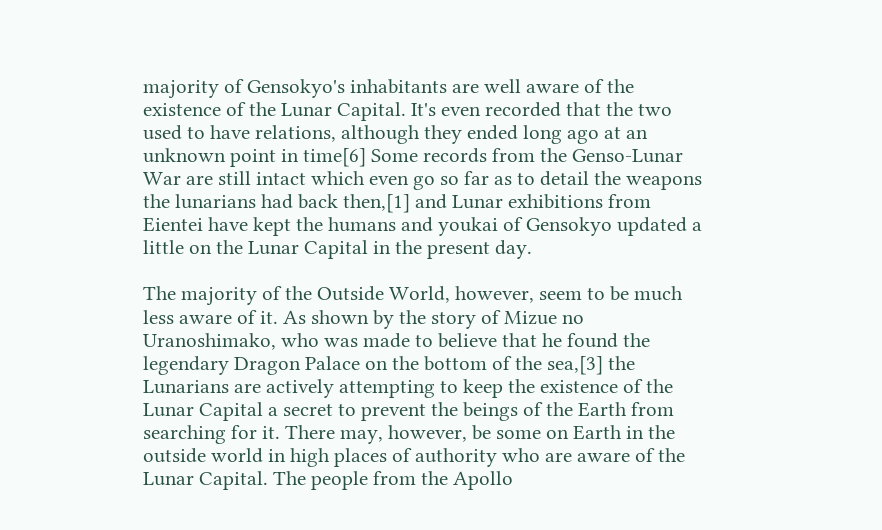majority of Gensokyo's inhabitants are well aware of the existence of the Lunar Capital. It's even recorded that the two used to have relations, although they ended long ago at an unknown point in time[6] Some records from the Genso-Lunar War are still intact which even go so far as to detail the weapons the lunarians had back then,[1] and Lunar exhibitions from Eientei have kept the humans and youkai of Gensokyo updated a little on the Lunar Capital in the present day.

The majority of the Outside World, however, seem to be much less aware of it. As shown by the story of Mizue no Uranoshimako, who was made to believe that he found the legendary Dragon Palace on the bottom of the sea,[3] the Lunarians are actively attempting to keep the existence of the Lunar Capital a secret to prevent the beings of the Earth from searching for it. There may, however, be some on Earth in the outside world in high places of authority who are aware of the Lunar Capital. The people from the Apollo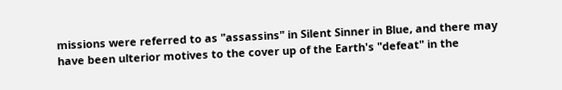missions were referred to as "assassins" in Silent Sinner in Blue, and there may have been ulterior motives to the cover up of the Earth's "defeat" in the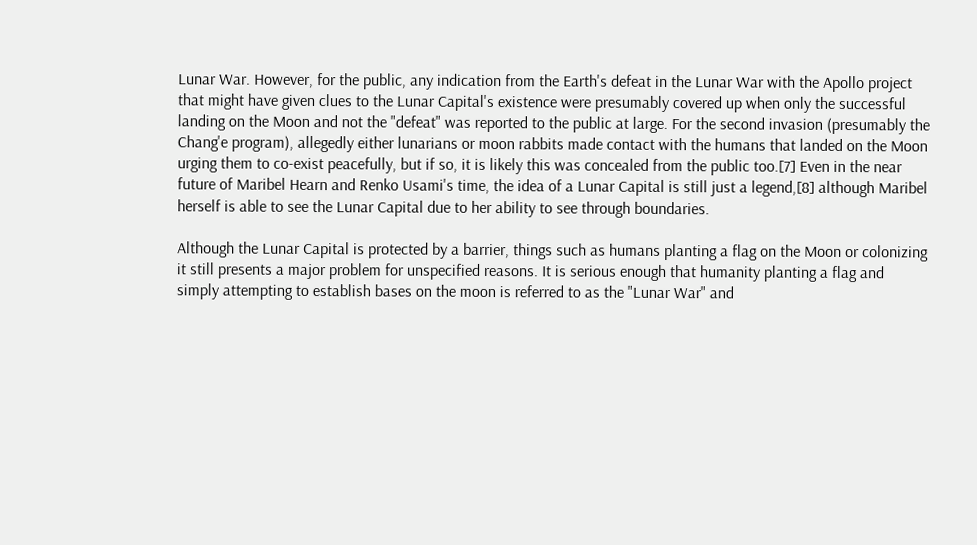Lunar War. However, for the public, any indication from the Earth's defeat in the Lunar War with the Apollo project that might have given clues to the Lunar Capital's existence were presumably covered up when only the successful landing on the Moon and not the "defeat" was reported to the public at large. For the second invasion (presumably the Chang'e program), allegedly either lunarians or moon rabbits made contact with the humans that landed on the Moon urging them to co-exist peacefully, but if so, it is likely this was concealed from the public too.[7] Even in the near future of Maribel Hearn and Renko Usami's time, the idea of a Lunar Capital is still just a legend,[8] although Maribel herself is able to see the Lunar Capital due to her ability to see through boundaries.

Although the Lunar Capital is protected by a barrier, things such as humans planting a flag on the Moon or colonizing it still presents a major problem for unspecified reasons. It is serious enough that humanity planting a flag and simply attempting to establish bases on the moon is referred to as the "Lunar War" and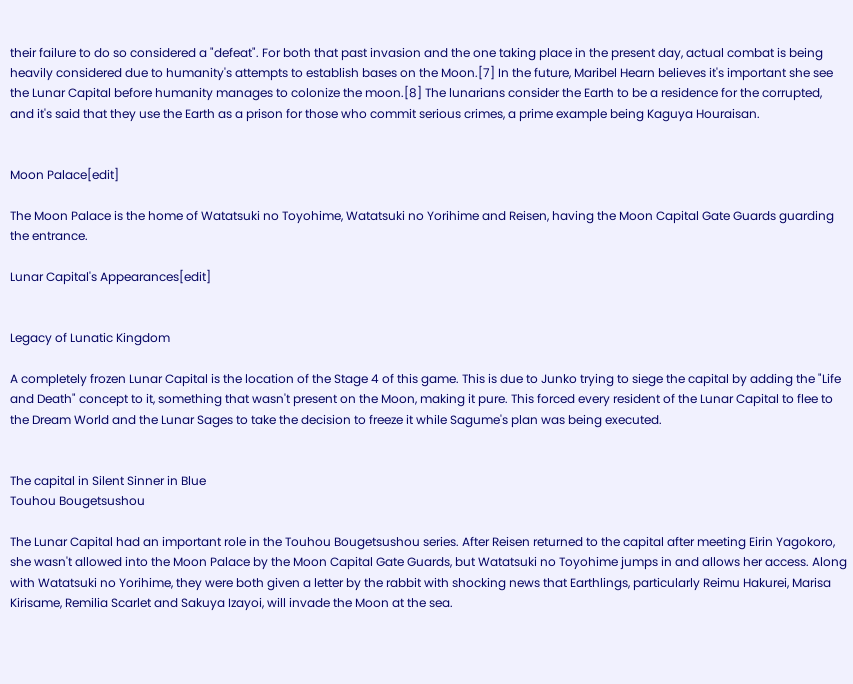their failure to do so considered a "defeat". For both that past invasion and the one taking place in the present day, actual combat is being heavily considered due to humanity's attempts to establish bases on the Moon.[7] In the future, Maribel Hearn believes it's important she see the Lunar Capital before humanity manages to colonize the moon.[8] The lunarians consider the Earth to be a residence for the corrupted, and it's said that they use the Earth as a prison for those who commit serious crimes, a prime example being Kaguya Houraisan.


Moon Palace[edit]

The Moon Palace is the home of Watatsuki no Toyohime, Watatsuki no Yorihime and Reisen, having the Moon Capital Gate Guards guarding the entrance.

Lunar Capital's Appearances[edit]


Legacy of Lunatic Kingdom

A completely frozen Lunar Capital is the location of the Stage 4 of this game. This is due to Junko trying to siege the capital by adding the "Life and Death" concept to it, something that wasn't present on the Moon, making it pure. This forced every resident of the Lunar Capital to flee to the Dream World and the Lunar Sages to take the decision to freeze it while Sagume's plan was being executed.


The capital in Silent Sinner in Blue
Touhou Bougetsushou

The Lunar Capital had an important role in the Touhou Bougetsushou series. After Reisen returned to the capital after meeting Eirin Yagokoro, she wasn't allowed into the Moon Palace by the Moon Capital Gate Guards, but Watatsuki no Toyohime jumps in and allows her access. Along with Watatsuki no Yorihime, they were both given a letter by the rabbit with shocking news that Earthlings, particularly Reimu Hakurei, Marisa Kirisame, Remilia Scarlet and Sakuya Izayoi, will invade the Moon at the sea.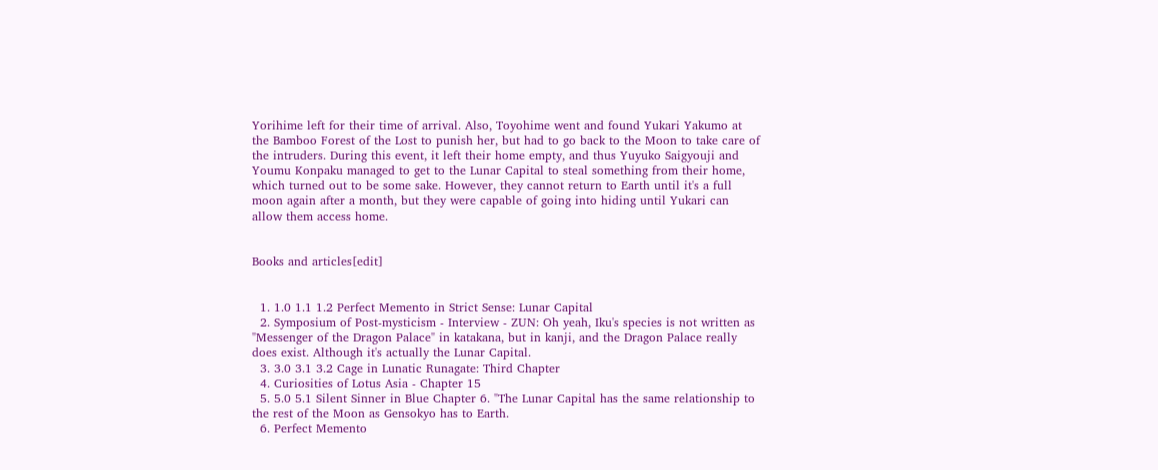Yorihime left for their time of arrival. Also, Toyohime went and found Yukari Yakumo at the Bamboo Forest of the Lost to punish her, but had to go back to the Moon to take care of the intruders. During this event, it left their home empty, and thus Yuyuko Saigyouji and Youmu Konpaku managed to get to the Lunar Capital to steal something from their home, which turned out to be some sake. However, they cannot return to Earth until it's a full moon again after a month, but they were capable of going into hiding until Yukari can allow them access home.


Books and articles[edit]


  1. 1.0 1.1 1.2 Perfect Memento in Strict Sense: Lunar Capital
  2. Symposium of Post-mysticism - Interview - ZUN: Oh yeah, Iku's species is not written as "Messenger of the Dragon Palace" in katakana, but in kanji, and the Dragon Palace really does exist. Although it's actually the Lunar Capital.
  3. 3.0 3.1 3.2 Cage in Lunatic Runagate: Third Chapter
  4. Curiosities of Lotus Asia - Chapter 15
  5. 5.0 5.1 Silent Sinner in Blue Chapter 6. "The Lunar Capital has the same relationship to the rest of the Moon as Gensokyo has to Earth.
  6. Perfect Memento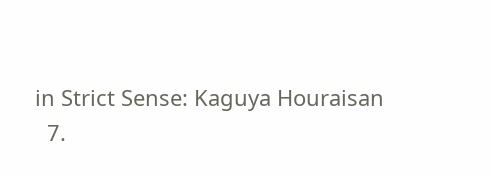in Strict Sense: Kaguya Houraisan
  7.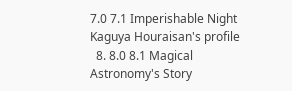7.0 7.1 Imperishable Night Kaguya Houraisan's profile
  8. 8.0 8.1 Magical Astronomy's Story